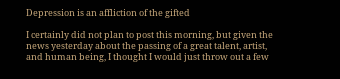Depression is an affliction of the gifted

I certainly did not plan to post this morning, but given the news yesterday about the passing of a great talent, artist, and human being, I thought I would just throw out a few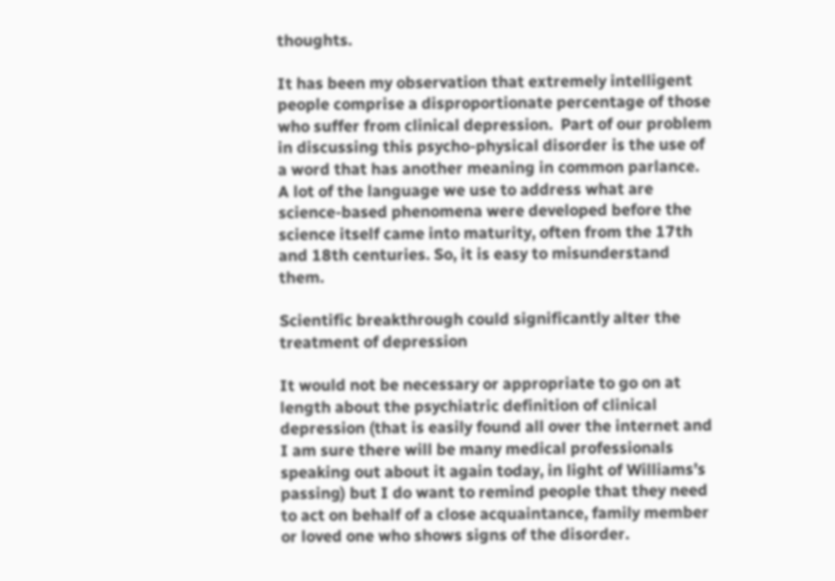thoughts.

It has been my observation that extremely intelligent people comprise a disproportionate percentage of those who suffer from clinical depression.  Part of our problem in discussing this psycho-physical disorder is the use of a word that has another meaning in common parlance.  A lot of the language we use to address what are science-based phenomena were developed before the science itself came into maturity, often from the 17th and 18th centuries. So, it is easy to misunderstand them.

Scientific breakthrough could significantly alter the treatment of depression

It would not be necessary or appropriate to go on at length about the psychiatric definition of clinical depression (that is easily found all over the internet and I am sure there will be many medical professionals speaking out about it again today, in light of Williams’s passing) but I do want to remind people that they need to act on behalf of a close acquaintance, family member or loved one who shows signs of the disorder.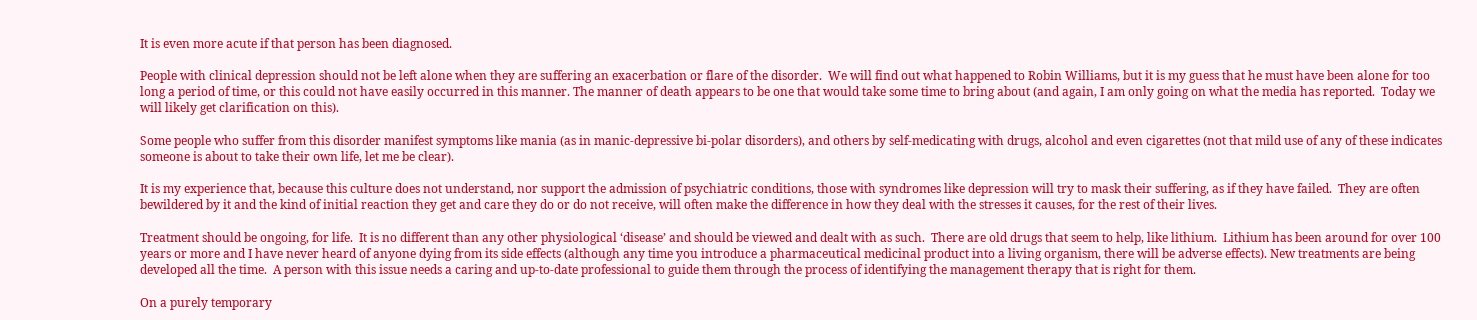It is even more acute if that person has been diagnosed.

People with clinical depression should not be left alone when they are suffering an exacerbation or flare of the disorder.  We will find out what happened to Robin Williams, but it is my guess that he must have been alone for too long a period of time, or this could not have easily occurred in this manner. The manner of death appears to be one that would take some time to bring about (and again, I am only going on what the media has reported.  Today we will likely get clarification on this).

Some people who suffer from this disorder manifest symptoms like mania (as in manic-depressive bi-polar disorders), and others by self-medicating with drugs, alcohol and even cigarettes (not that mild use of any of these indicates someone is about to take their own life, let me be clear).

It is my experience that, because this culture does not understand, nor support the admission of psychiatric conditions, those with syndromes like depression will try to mask their suffering, as if they have failed.  They are often bewildered by it and the kind of initial reaction they get and care they do or do not receive, will often make the difference in how they deal with the stresses it causes, for the rest of their lives.

Treatment should be ongoing, for life.  It is no different than any other physiological ‘disease’ and should be viewed and dealt with as such.  There are old drugs that seem to help, like lithium.  Lithium has been around for over 100 years or more and I have never heard of anyone dying from its side effects (although any time you introduce a pharmaceutical medicinal product into a living organism, there will be adverse effects). New treatments are being developed all the time.  A person with this issue needs a caring and up-to-date professional to guide them through the process of identifying the management therapy that is right for them.

On a purely temporary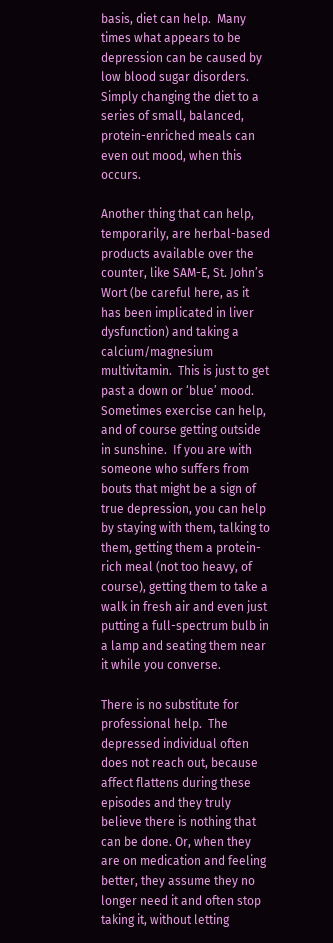basis, diet can help.  Many times what appears to be depression can be caused by low blood sugar disorders.  Simply changing the diet to a series of small, balanced, protein-enriched meals can even out mood, when this occurs.

Another thing that can help, temporarily, are herbal-based products available over the counter, like SAM-E, St. John’s Wort (be careful here, as it has been implicated in liver dysfunction) and taking a calcium/magnesium multivitamin.  This is just to get past a down or ‘blue’ mood.  Sometimes exercise can help, and of course getting outside in sunshine.  If you are with someone who suffers from bouts that might be a sign of true depression, you can help by staying with them, talking to them, getting them a protein-rich meal (not too heavy, of course), getting them to take a walk in fresh air and even just putting a full-spectrum bulb in a lamp and seating them near it while you converse.

There is no substitute for professional help.  The depressed individual often does not reach out, because affect flattens during these episodes and they truly believe there is nothing that can be done. Or, when they are on medication and feeling better, they assume they no longer need it and often stop taking it, without letting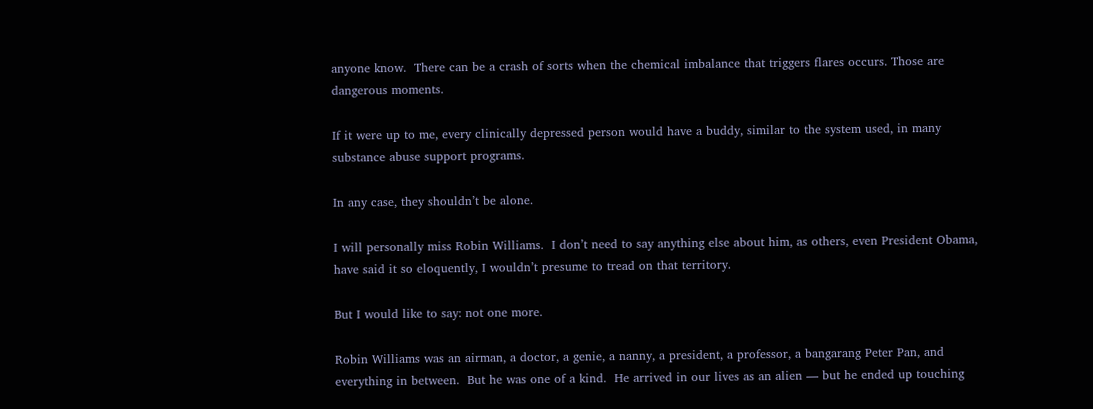anyone know.  There can be a crash of sorts when the chemical imbalance that triggers flares occurs. Those are dangerous moments.

If it were up to me, every clinically depressed person would have a buddy, similar to the system used, in many substance abuse support programs.

In any case, they shouldn’t be alone.

I will personally miss Robin Williams.  I don’t need to say anything else about him, as others, even President Obama, have said it so eloquently, I wouldn’t presume to tread on that territory.

But I would like to say: not one more.

Robin Williams was an airman, a doctor, a genie, a nanny, a president, a professor, a bangarang Peter Pan, and everything in between.  But he was one of a kind.  He arrived in our lives as an alien — but he ended up touching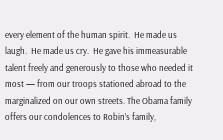every element of the human spirit.  He made us laugh.  He made us cry.  He gave his immeasurable talent freely and generously to those who needed it most — from our troops stationed abroad to the marginalized on our own streets. The Obama family offers our condolences to Robin’s family,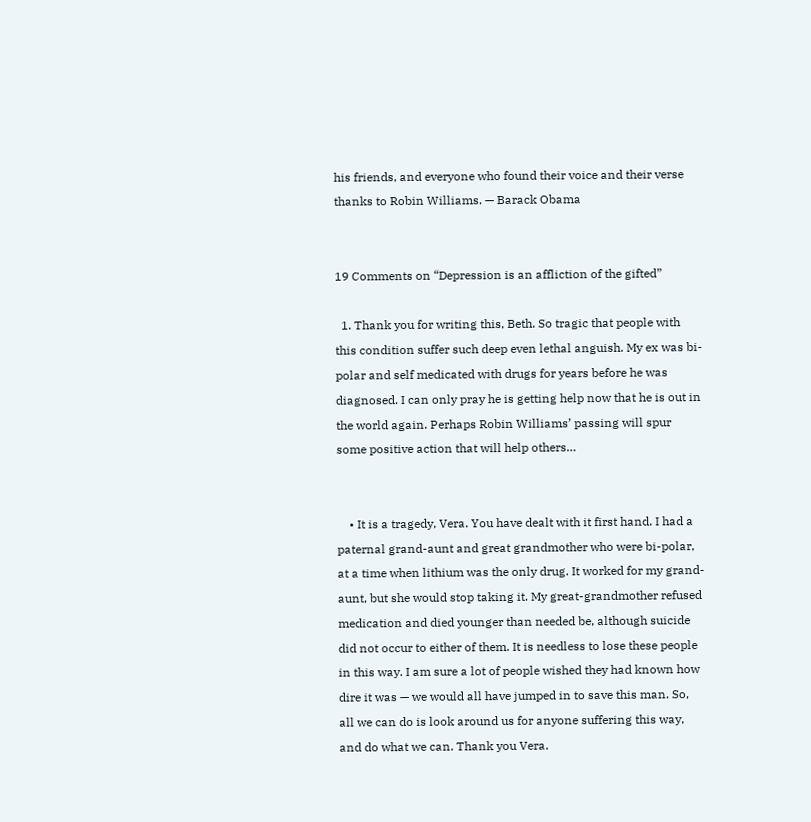his friends, and everyone who found their voice and their verse thanks to Robin Williams. — Barack Obama


19 Comments on “Depression is an affliction of the gifted”

  1. Thank you for writing this, Beth. So tragic that people with this condition suffer such deep even lethal anguish. My ex was bi-polar and self medicated with drugs for years before he was diagnosed. I can only pray he is getting help now that he is out in the world again. Perhaps Robin Williams’ passing will spur some positive action that will help others…


    • It is a tragedy, Vera. You have dealt with it first hand. I had a paternal grand-aunt and great grandmother who were bi-polar, at a time when lithium was the only drug. It worked for my grand-aunt, but she would stop taking it. My great-grandmother refused medication and died younger than needed be, although suicide did not occur to either of them. It is needless to lose these people in this way. I am sure a lot of people wished they had known how dire it was — we would all have jumped in to save this man. So, all we can do is look around us for anyone suffering this way, and do what we can. Thank you Vera.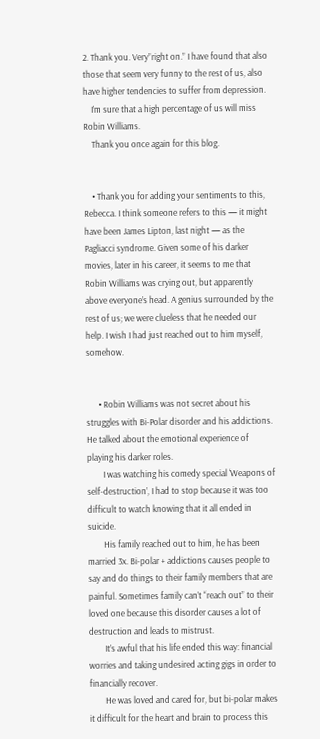2. Thank you. Very”right on.” I have found that also those that seem very funny to the rest of us, also have higher tendencies to suffer from depression.
    I’m sure that a high percentage of us will miss Robin Williams.
    Thank you once again for this blog.


    • Thank you for adding your sentiments to this, Rebecca. I think someone refers to this — it might have been James Lipton, last night — as the Pagliacci syndrome. Given some of his darker movies, later in his career, it seems to me that Robin Williams was crying out, but apparently above everyone’s head. A genius surrounded by the rest of us; we were clueless that he needed our help. I wish I had just reached out to him myself, somehow.


      • Robin Williams was not secret about his struggles with Bi-Polar disorder and his addictions. He talked about the emotional experience of playing his darker roles.
        I was watching his comedy special ‘Weapons of self-destruction’, I had to stop because it was too difficult to watch knowing that it all ended in suicide.
        His family reached out to him, he has been married 3x. Bi-polar + addictions causes people to say and do things to their family members that are painful. Sometimes family can’t “reach out” to their loved one because this disorder causes a lot of destruction and leads to mistrust.
        It’s awful that his life ended this way: financial worries and taking undesired acting gigs in order to financially recover.
        He was loved and cared for, but bi-polar makes it difficult for the heart and brain to process this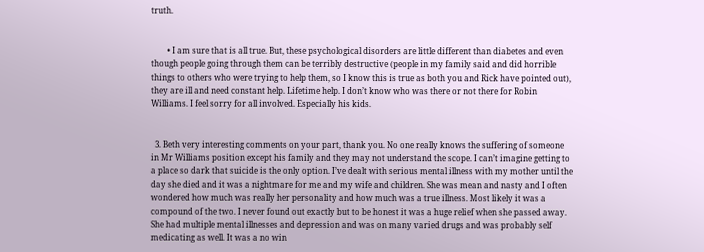truth.


        • I am sure that is all true. But, these psychological disorders are little different than diabetes and even though people going through them can be terribly destructive (people in my family said and did horrible things to others who were trying to help them, so I know this is true as both you and Rick have pointed out), they are ill and need constant help. Lifetime help. I don’t know who was there or not there for Robin Williams. I feel sorry for all involved. Especially his kids.


  3. Beth very interesting comments on your part, thank you. No one really knows the suffering of someone in Mr Williams position except his family and they may not understand the scope. I can’t imagine getting to a place so dark that suicide is the only option. I’ve dealt with serious mental illness with my mother until the day she died and it was a nightmare for me and my wife and children. She was mean and nasty and I often wondered how much was really her personality and how much was a true illness. Most likely it was a compound of the two. I never found out exactly but to be honest it was a huge relief when she passed away. She had multiple mental illnesses and depression and was on many varied drugs and was probably self medicating as well. It was a no win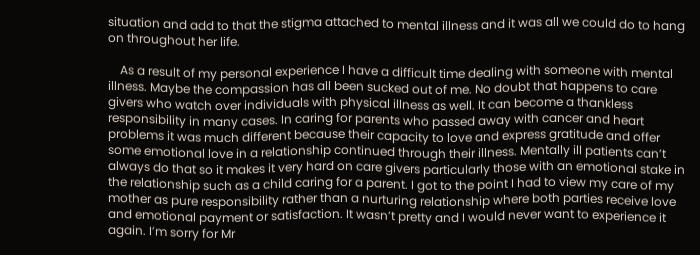situation and add to that the stigma attached to mental illness and it was all we could do to hang on throughout her life.

    As a result of my personal experience I have a difficult time dealing with someone with mental illness. Maybe the compassion has all been sucked out of me. No doubt that happens to care givers who watch over individuals with physical illness as well. It can become a thankless responsibility in many cases. In caring for parents who passed away with cancer and heart problems it was much different because their capacity to love and express gratitude and offer some emotional love in a relationship continued through their illness. Mentally ill patients can’t always do that so it makes it very hard on care givers particularly those with an emotional stake in the relationship such as a child caring for a parent. I got to the point I had to view my care of my mother as pure responsibility rather than a nurturing relationship where both parties receive love and emotional payment or satisfaction. It wasn’t pretty and I would never want to experience it again. I’m sorry for Mr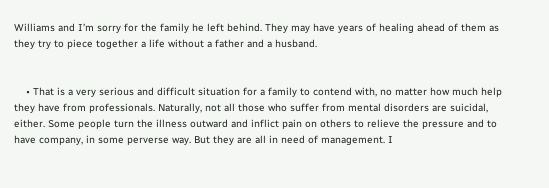Williams and I’m sorry for the family he left behind. They may have years of healing ahead of them as they try to piece together a life without a father and a husband.


    • That is a very serious and difficult situation for a family to contend with, no matter how much help they have from professionals. Naturally, not all those who suffer from mental disorders are suicidal, either. Some people turn the illness outward and inflict pain on others to relieve the pressure and to have company, in some perverse way. But they are all in need of management. I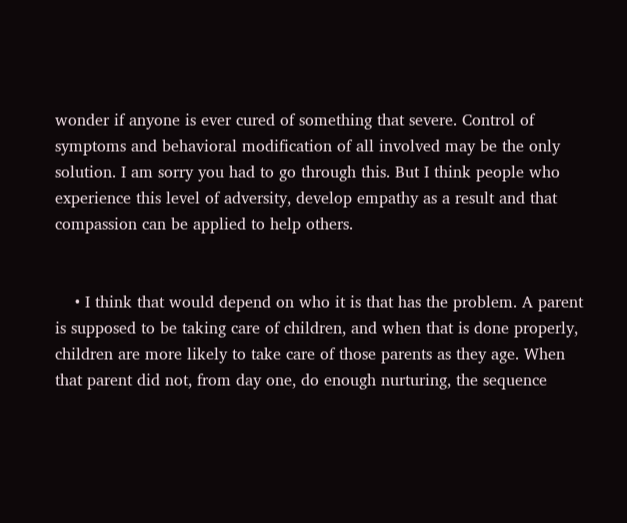wonder if anyone is ever cured of something that severe. Control of symptoms and behavioral modification of all involved may be the only solution. I am sorry you had to go through this. But I think people who experience this level of adversity, develop empathy as a result and that compassion can be applied to help others.


    • I think that would depend on who it is that has the problem. A parent is supposed to be taking care of children, and when that is done properly, children are more likely to take care of those parents as they age. When that parent did not, from day one, do enough nurturing, the sequence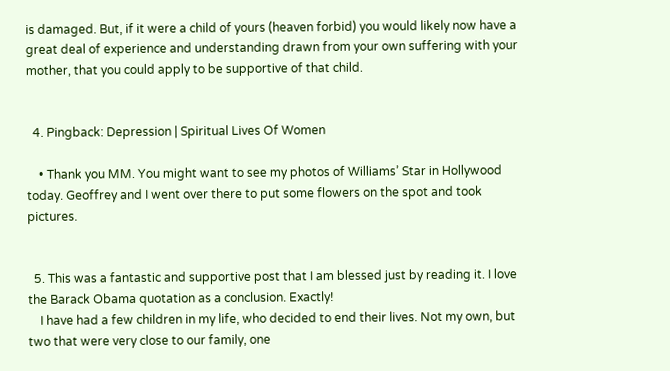is damaged. But, if it were a child of yours (heaven forbid) you would likely now have a great deal of experience and understanding drawn from your own suffering with your mother, that you could apply to be supportive of that child.


  4. Pingback: Depression | Spiritual Lives Of Women

    • Thank you MM. You might want to see my photos of Williams’ Star in Hollywood today. Geoffrey and I went over there to put some flowers on the spot and took pictures.


  5. This was a fantastic and supportive post that I am blessed just by reading it. I love the Barack Obama quotation as a conclusion. Exactly!
    I have had a few children in my life, who decided to end their lives. Not my own, but two that were very close to our family, one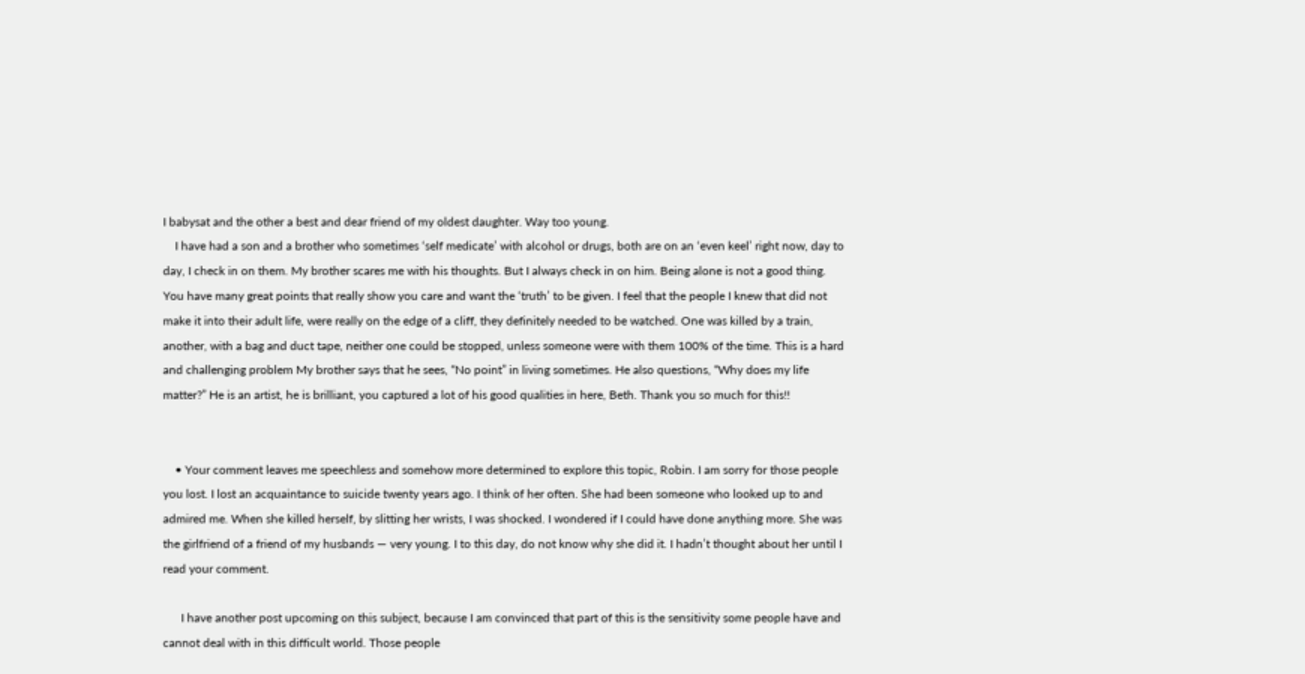I babysat and the other a best and dear friend of my oldest daughter. Way too young.
    I have had a son and a brother who sometimes ‘self medicate’ with alcohol or drugs, both are on an ‘even keel’ right now, day to day, I check in on them. My brother scares me with his thoughts. But I always check in on him. Being alone is not a good thing. You have many great points that really show you care and want the ‘truth’ to be given. I feel that the people I knew that did not make it into their adult life, were really on the edge of a cliff, they definitely needed to be watched. One was killed by a train, another, with a bag and duct tape, neither one could be stopped, unless someone were with them 100% of the time. This is a hard and challenging problem My brother says that he sees, “No point” in living sometimes. He also questions, “Why does my life matter?” He is an artist, he is brilliant, you captured a lot of his good qualities in here, Beth. Thank you so much for this!!


    • Your comment leaves me speechless and somehow more determined to explore this topic, Robin. I am sorry for those people you lost. I lost an acquaintance to suicide twenty years ago. I think of her often. She had been someone who looked up to and admired me. When she killed herself, by slitting her wrists, I was shocked. I wondered if I could have done anything more. She was the girlfriend of a friend of my husbands — very young. I to this day, do not know why she did it. I hadn’t thought about her until I read your comment.

      I have another post upcoming on this subject, because I am convinced that part of this is the sensitivity some people have and cannot deal with in this difficult world. Those people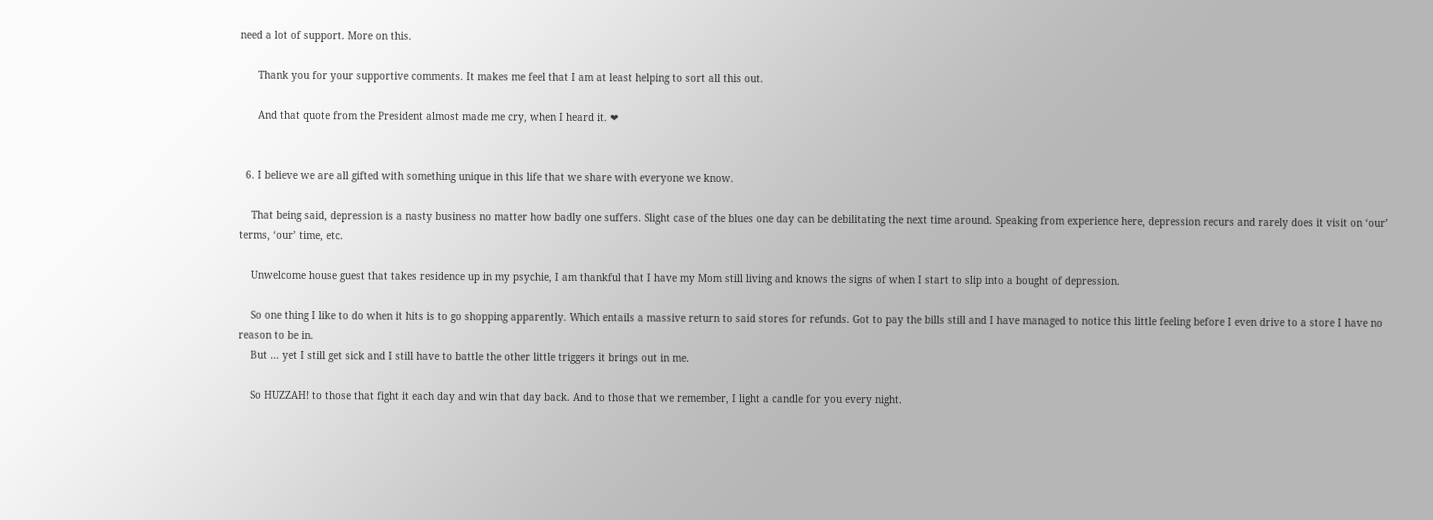need a lot of support. More on this.

      Thank you for your supportive comments. It makes me feel that I am at least helping to sort all this out.

      And that quote from the President almost made me cry, when I heard it. ❤


  6. I believe we are all gifted with something unique in this life that we share with everyone we know.

    That being said, depression is a nasty business no matter how badly one suffers. Slight case of the blues one day can be debilitating the next time around. Speaking from experience here, depression recurs and rarely does it visit on ‘our’ terms, ‘our’ time, etc.

    Unwelcome house guest that takes residence up in my psychie, I am thankful that I have my Mom still living and knows the signs of when I start to slip into a bought of depression.

    So one thing I like to do when it hits is to go shopping apparently. Which entails a massive return to said stores for refunds. Got to pay the bills still and I have managed to notice this little feeling before I even drive to a store I have no reason to be in.
    But … yet I still get sick and I still have to battle the other little triggers it brings out in me.

    So HUZZAH! to those that fight it each day and win that day back. And to those that we remember, I light a candle for you every night.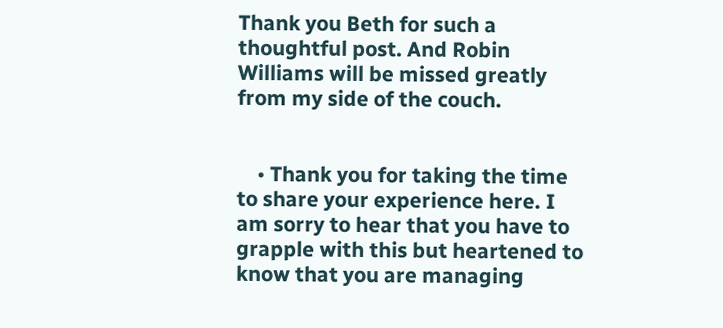Thank you Beth for such a thoughtful post. And Robin Williams will be missed greatly from my side of the couch.


    • Thank you for taking the time to share your experience here. I am sorry to hear that you have to grapple with this but heartened to know that you are managing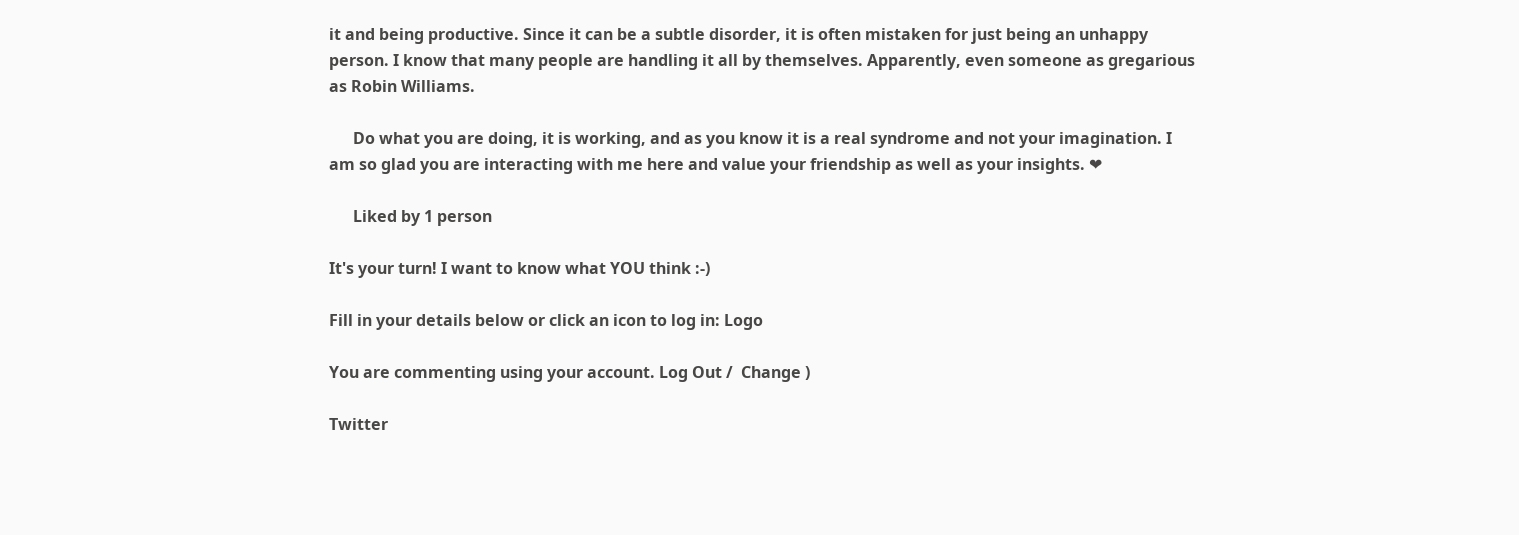it and being productive. Since it can be a subtle disorder, it is often mistaken for just being an unhappy person. I know that many people are handling it all by themselves. Apparently, even someone as gregarious as Robin Williams.

      Do what you are doing, it is working, and as you know it is a real syndrome and not your imagination. I am so glad you are interacting with me here and value your friendship as well as your insights. ❤

      Liked by 1 person

It's your turn! I want to know what YOU think :-)

Fill in your details below or click an icon to log in: Logo

You are commenting using your account. Log Out /  Change )

Twitter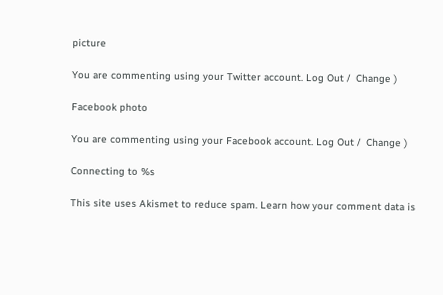picture

You are commenting using your Twitter account. Log Out /  Change )

Facebook photo

You are commenting using your Facebook account. Log Out /  Change )

Connecting to %s

This site uses Akismet to reduce spam. Learn how your comment data is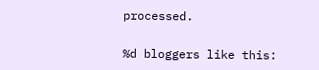processed.

%d bloggers like this: